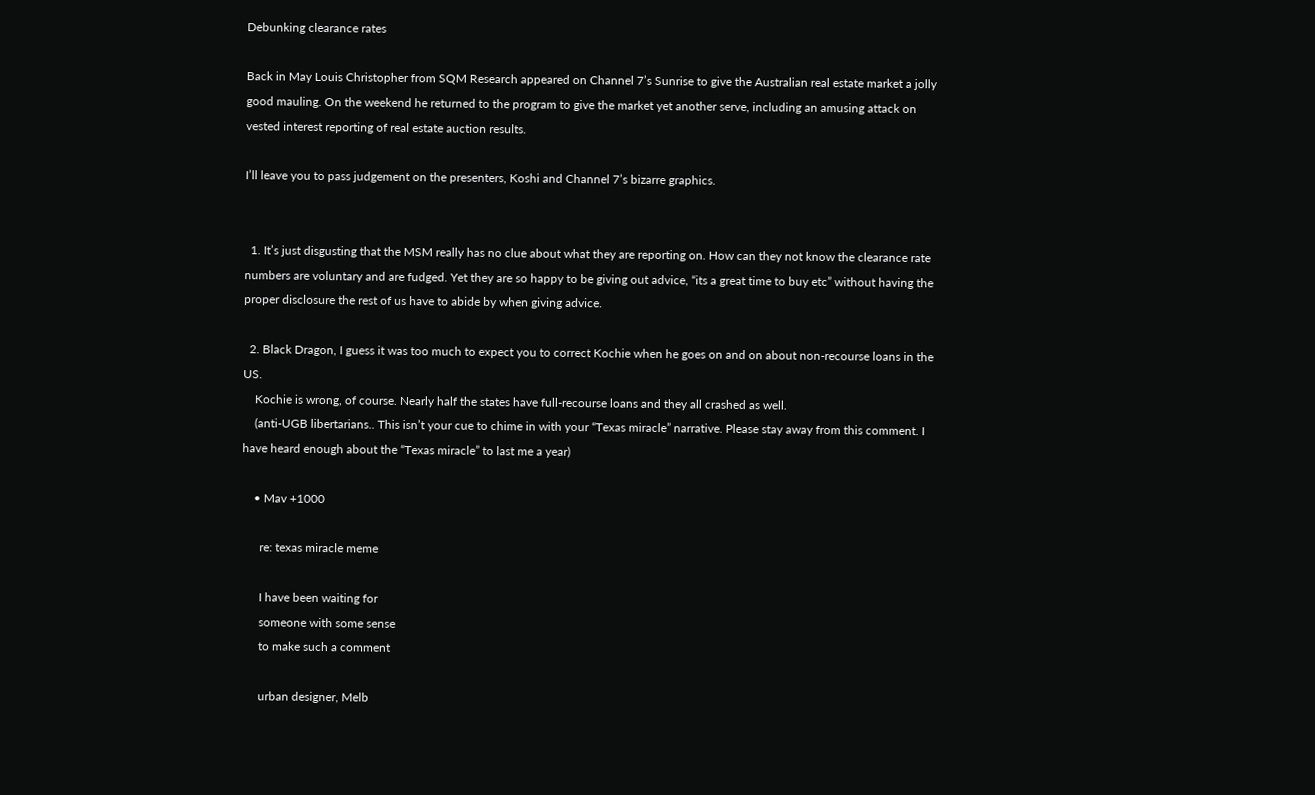Debunking clearance rates

Back in May Louis Christopher from SQM Research appeared on Channel 7’s Sunrise to give the Australian real estate market a jolly good mauling. On the weekend he returned to the program to give the market yet another serve, including an amusing attack on vested interest reporting of real estate auction results.

I’ll leave you to pass judgement on the presenters, Koshi and Channel 7’s bizarre graphics.


  1. It’s just disgusting that the MSM really has no clue about what they are reporting on. How can they not know the clearance rate numbers are voluntary and are fudged. Yet they are so happy to be giving out advice, “its a great time to buy etc” without having the proper disclosure the rest of us have to abide by when giving advice.

  2. Black Dragon, I guess it was too much to expect you to correct Kochie when he goes on and on about non-recourse loans in the US.
    Kochie is wrong, of course. Nearly half the states have full-recourse loans and they all crashed as well.
    (anti-UGB libertarians.. This isn’t your cue to chime in with your “Texas miracle” narrative. Please stay away from this comment. I have heard enough about the “Texas miracle” to last me a year)

    • Mav +1000

      re: texas miracle meme

      I have been waiting for
      someone with some sense
      to make such a comment

      urban designer, Melb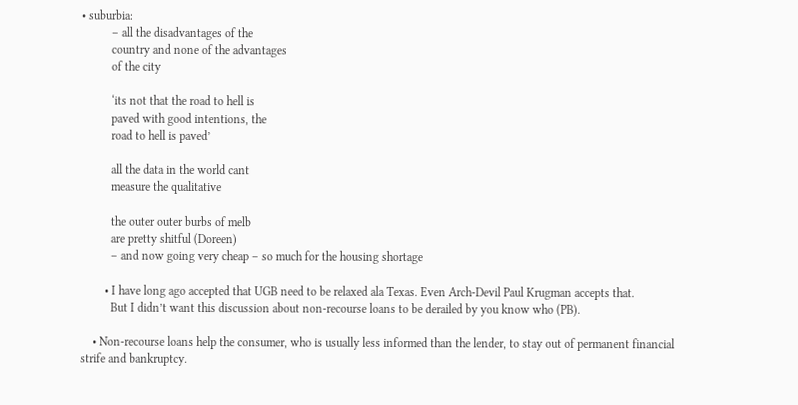• suburbia:
          – all the disadvantages of the
          country and none of the advantages
          of the city

          ‘its not that the road to hell is
          paved with good intentions, the
          road to hell is paved’

          all the data in the world cant
          measure the qualitative

          the outer outer burbs of melb
          are pretty shitful (Doreen)
          – and now going very cheap – so much for the housing shortage

        • I have long ago accepted that UGB need to be relaxed ala Texas. Even Arch-Devil Paul Krugman accepts that.
          But I didn’t want this discussion about non-recourse loans to be derailed by you know who (PB).

    • Non-recourse loans help the consumer, who is usually less informed than the lender, to stay out of permanent financial strife and bankruptcy.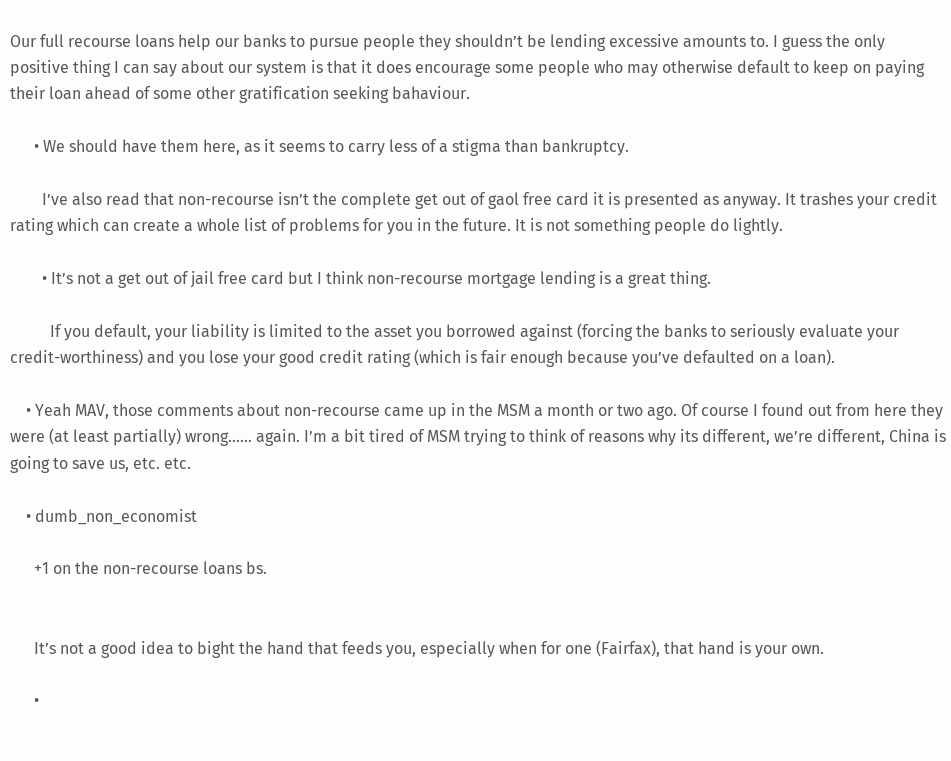Our full recourse loans help our banks to pursue people they shouldn’t be lending excessive amounts to. I guess the only positive thing I can say about our system is that it does encourage some people who may otherwise default to keep on paying their loan ahead of some other gratification seeking bahaviour.

      • We should have them here, as it seems to carry less of a stigma than bankruptcy.

        I’ve also read that non-recourse isn’t the complete get out of gaol free card it is presented as anyway. It trashes your credit rating which can create a whole list of problems for you in the future. It is not something people do lightly.

        • It’s not a get out of jail free card but I think non-recourse mortgage lending is a great thing.

          If you default, your liability is limited to the asset you borrowed against (forcing the banks to seriously evaluate your credit-worthiness) and you lose your good credit rating (which is fair enough because you’ve defaulted on a loan).

    • Yeah MAV, those comments about non-recourse came up in the MSM a month or two ago. Of course I found out from here they were (at least partially) wrong…… again. I’m a bit tired of MSM trying to think of reasons why its different, we’re different, China is going to save us, etc. etc.

    • dumb_non_economist

      +1 on the non-recourse loans bs.


      It’s not a good idea to bight the hand that feeds you, especially when for one (Fairfax), that hand is your own.

      •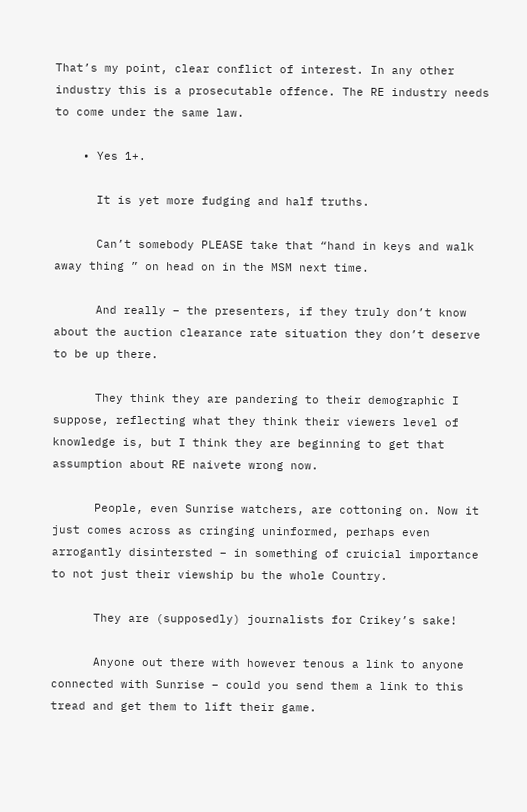That’s my point, clear conflict of interest. In any other industry this is a prosecutable offence. The RE industry needs to come under the same law.

    • Yes 1+.

      It is yet more fudging and half truths.

      Can’t somebody PLEASE take that “hand in keys and walk away thing ” on head on in the MSM next time.

      And really – the presenters, if they truly don’t know about the auction clearance rate situation they don’t deserve to be up there.

      They think they are pandering to their demographic I suppose, reflecting what they think their viewers level of knowledge is, but I think they are beginning to get that assumption about RE naivete wrong now.

      People, even Sunrise watchers, are cottoning on. Now it just comes across as cringing uninformed, perhaps even arrogantly disintersted – in something of cruicial importance to not just their viewship bu the whole Country.

      They are (supposedly) journalists for Crikey’s sake!

      Anyone out there with however tenous a link to anyone connected with Sunrise – could you send them a link to this tread and get them to lift their game.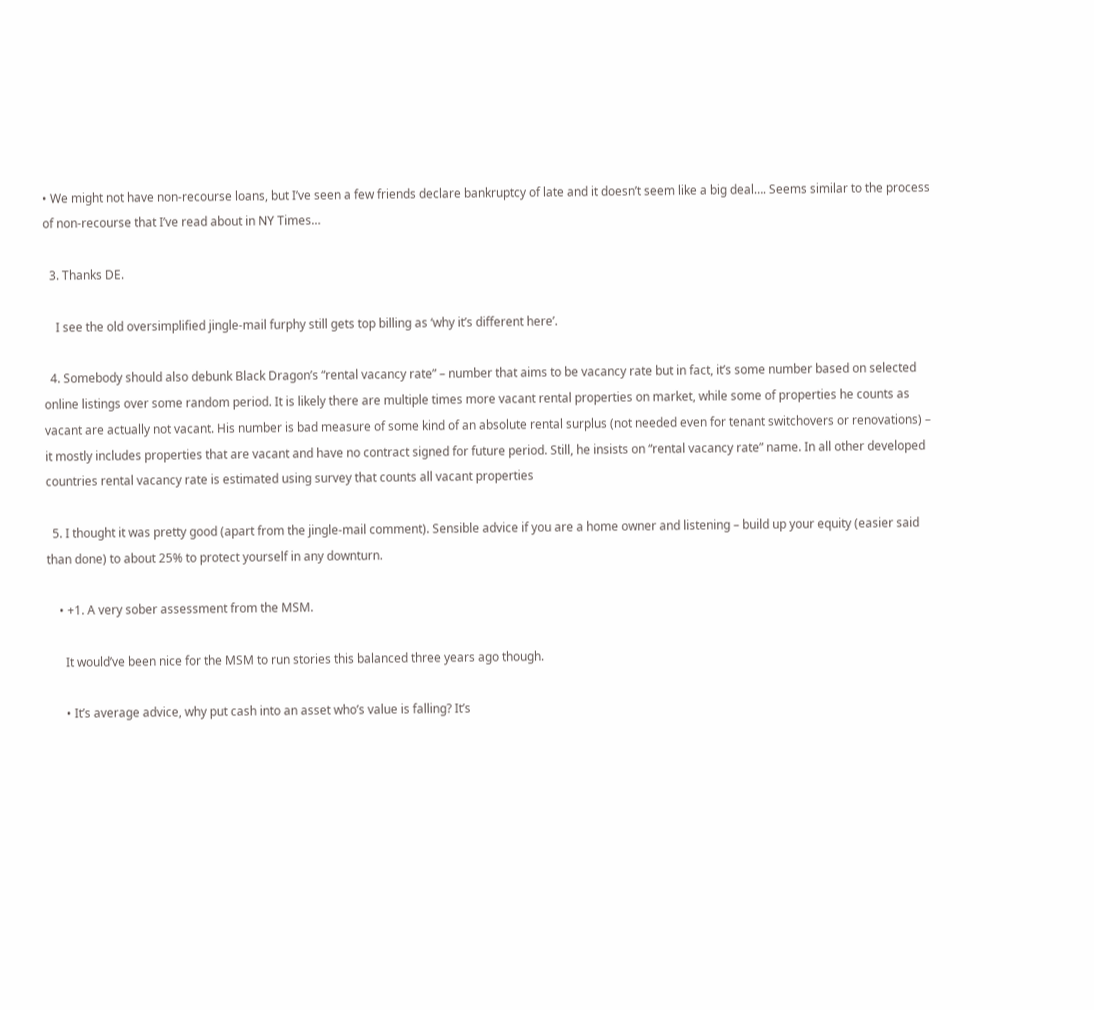• We might not have non-recourse loans, but I’ve seen a few friends declare bankruptcy of late and it doesn’t seem like a big deal…. Seems similar to the process of non-recourse that I’ve read about in NY Times…

  3. Thanks DE.

    I see the old oversimplified jingle-mail furphy still gets top billing as ‘why it’s different here’.

  4. Somebody should also debunk Black Dragon’s “rental vacancy rate” – number that aims to be vacancy rate but in fact, it’s some number based on selected online listings over some random period. It is likely there are multiple times more vacant rental properties on market, while some of properties he counts as vacant are actually not vacant. His number is bad measure of some kind of an absolute rental surplus (not needed even for tenant switchovers or renovations) – it mostly includes properties that are vacant and have no contract signed for future period. Still, he insists on “rental vacancy rate” name. In all other developed countries rental vacancy rate is estimated using survey that counts all vacant properties

  5. I thought it was pretty good (apart from the jingle-mail comment). Sensible advice if you are a home owner and listening – build up your equity (easier said than done) to about 25% to protect yourself in any downturn.

    • +1. A very sober assessment from the MSM.

      It would’ve been nice for the MSM to run stories this balanced three years ago though.

      • It’s average advice, why put cash into an asset who’s value is falling? It’s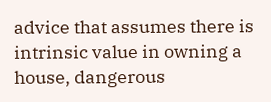advice that assumes there is intrinsic value in owning a house, dangerous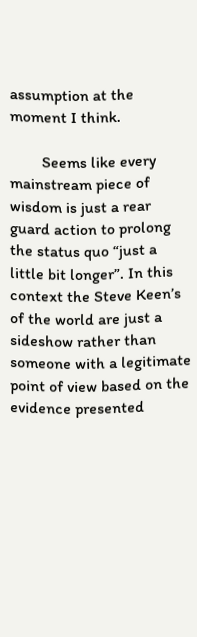assumption at the moment I think.

        Seems like every mainstream piece of wisdom is just a rear guard action to prolong the status quo “just a little bit longer”. In this context the Steve Keen’s of the world are just a sideshow rather than someone with a legitimate point of view based on the evidence presented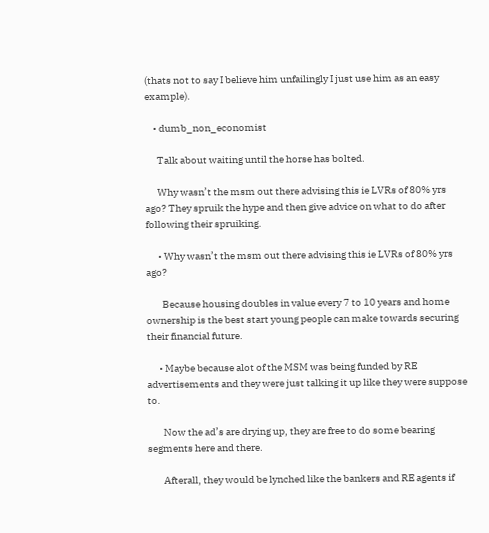(thats not to say I believe him unfailingly I just use him as an easy example).

    • dumb_non_economist

      Talk about waiting until the horse has bolted.

      Why wasn’t the msm out there advising this ie LVRs of 80% yrs ago? They spruik the hype and then give advice on what to do after following their spruiking.

      • Why wasn’t the msm out there advising this ie LVRs of 80% yrs ago?

        Because housing doubles in value every 7 to 10 years and home ownership is the best start young people can make towards securing their financial future.

      • Maybe because alot of the MSM was being funded by RE advertisements and they were just talking it up like they were suppose to.

        Now the ad’s are drying up, they are free to do some bearing segments here and there.

        Afterall, they would be lynched like the bankers and RE agents if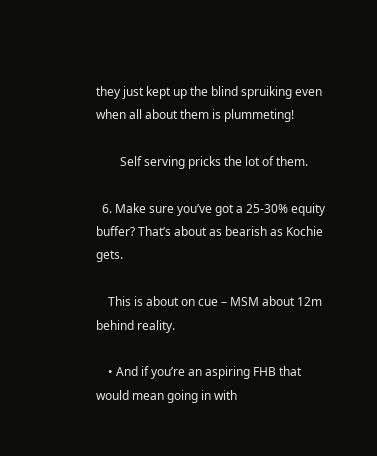they just kept up the blind spruiking even when all about them is plummeting!

        Self serving pricks the lot of them.

  6. Make sure you’ve got a 25-30% equity buffer? That’s about as bearish as Kochie gets.

    This is about on cue – MSM about 12m behind reality.

    • And if you’re an aspiring FHB that would mean going in with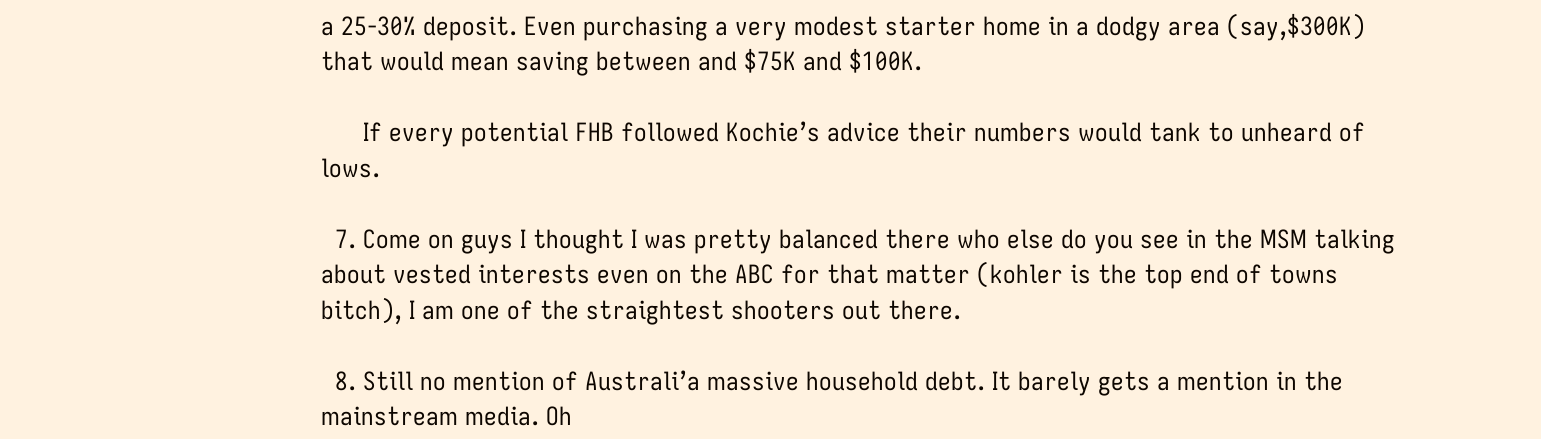a 25-30% deposit. Even purchasing a very modest starter home in a dodgy area (say,$300K) that would mean saving between and $75K and $100K.

      If every potential FHB followed Kochie’s advice their numbers would tank to unheard of lows.

  7. Come on guys I thought I was pretty balanced there who else do you see in the MSM talking about vested interests even on the ABC for that matter (kohler is the top end of towns bitch), I am one of the straightest shooters out there.

  8. Still no mention of Australi’a massive household debt. It barely gets a mention in the mainstream media. Oh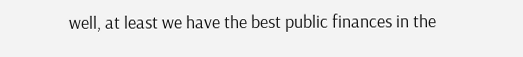well, at least we have the best public finances in the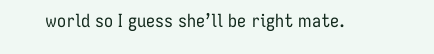world so I guess she’ll be right mate.